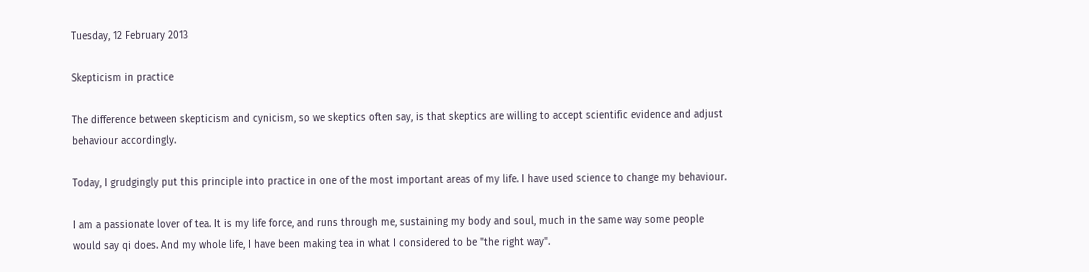Tuesday, 12 February 2013

Skepticism in practice

The difference between skepticism and cynicism, so we skeptics often say, is that skeptics are willing to accept scientific evidence and adjust behaviour accordingly.

Today, I grudgingly put this principle into practice in one of the most important areas of my life. I have used science to change my behaviour.

I am a passionate lover of tea. It is my life force, and runs through me, sustaining my body and soul, much in the same way some people would say qi does. And my whole life, I have been making tea in what I considered to be "the right way".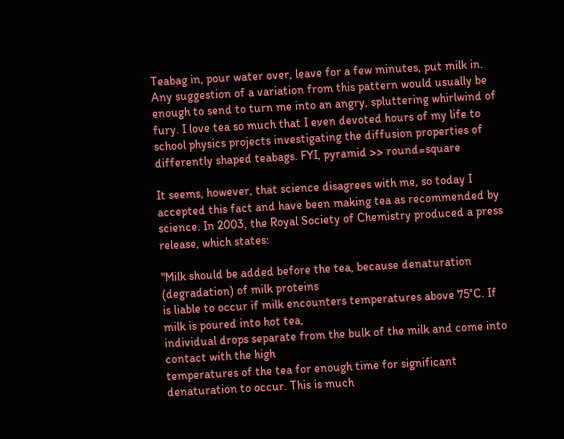Teabag in, pour water over, leave for a few minutes, put milk in. Any suggestion of a variation from this pattern would usually be enough to send to turn me into an angry, spluttering whirlwind of fury. I love tea so much that I even devoted hours of my life to school physics projects investigating the diffusion properties of differently shaped teabags. FYI, pyramid >> round=square

It seems, however, that science disagrees with me, so today I accepted this fact and have been making tea as recommended by science. In 2003, the Royal Society of Chemistry produced a press release, which states:

"Milk should be added before the tea, because denaturation (degradation) of milk proteins
is liable to occur if milk encounters temperatures above 75°C. If milk is poured into hot tea,
individual drops separate from the bulk of the milk and come into contact with the high
temperatures of the tea for enough time for significant denaturation to occur. This is much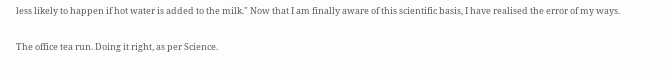less likely to happen if hot water is added to the milk." Now that I am finally aware of this scientific basis, I have realised the error of my ways.

The office tea run. Doing it right, as per Science.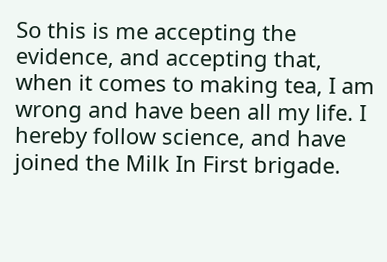So this is me accepting the evidence, and accepting that, when it comes to making tea, I am wrong and have been all my life. I hereby follow science, and have joined the Milk In First brigade.